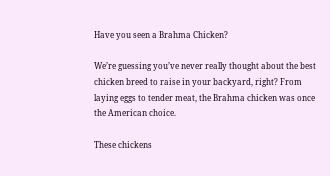Have you seen a Brahma Chicken?

We’re guessing you’ve never really thought about the best chicken breed to raise in your backyard, right? From laying eggs to tender meat, the Brahma chicken was once the American choice.

These chickens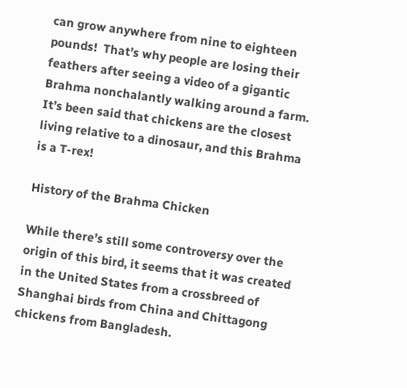can grow anywhere from nine to eighteen pounds!  That’s why people are losing their feathers after seeing a video of a gigantic Brahma nonchalantly walking around a farm. It’s been said that chickens are the closest living relative to a dinosaur, and this Brahma is a T-rex!

History of the Brahma Chicken

While there’s still some controversy over the origin of this bird, it seems that it was created in the United States from a crossbreed of Shanghai birds from China and Chittagong chickens from Bangladesh.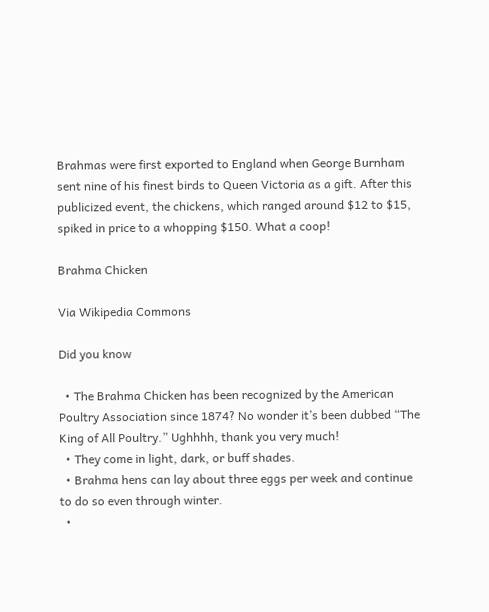Brahmas were first exported to England when George Burnham sent nine of his finest birds to Queen Victoria as a gift. After this publicized event, the chickens, which ranged around $12 to $15, spiked in price to a whopping $150. What a coop!

Brahma Chicken

Via Wikipedia Commons

Did you know

  • The Brahma Chicken has been recognized by the American Poultry Association since 1874? No wonder it’s been dubbed “The King of All Poultry.” Ughhhh, thank you very much!
  • They come in light, dark, or buff shades.
  • Brahma hens can lay about three eggs per week and continue to do so even through winter.
  •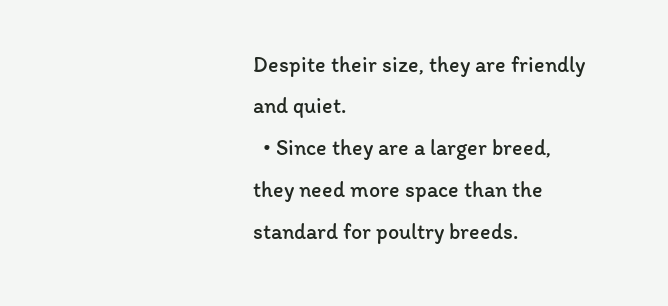Despite their size, they are friendly and quiet.
  • Since they are a larger breed, they need more space than the standard for poultry breeds.